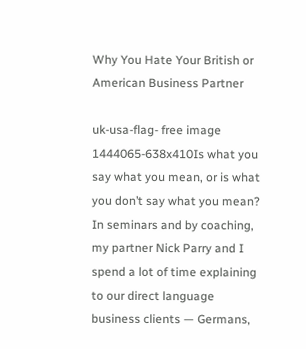Why You Hate Your British or American Business Partner

uk-usa-flag- free image 1444065-638x410Is what you say what you mean, or is what you don’t say what you mean? In seminars and by coaching, my partner Nick Parry and I spend a lot of time explaining to our direct language business clients — Germans,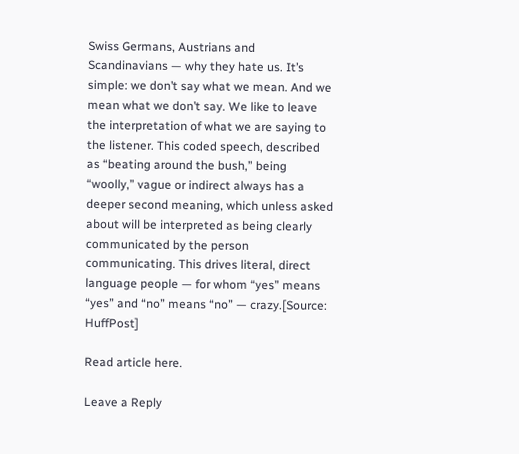Swiss Germans, Austrians and Scandinavians — why they hate us. It’s simple: we don’t say what we mean. And we mean what we don’t say. We like to leave the interpretation of what we are saying to the listener. This coded speech, described as “beating around the bush,” being “woolly,” vague or indirect always has a deeper second meaning, which unless asked about will be interpreted as being clearly communicated by the person communicating. This drives literal, direct language people — for whom “yes” means “yes” and “no” means “no” — crazy.[Source: HuffPost]

Read article here.

Leave a Reply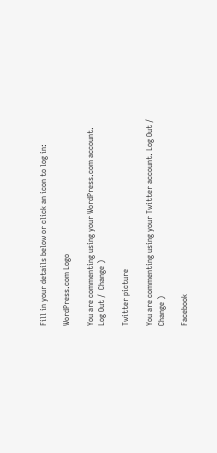Fill in your details below or click an icon to log in:

WordPress.com Logo

You are commenting using your WordPress.com account. Log Out /  Change )

Twitter picture

You are commenting using your Twitter account. Log Out /  Change )

Facebook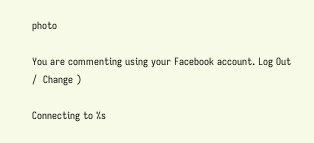photo

You are commenting using your Facebook account. Log Out /  Change )

Connecting to %s